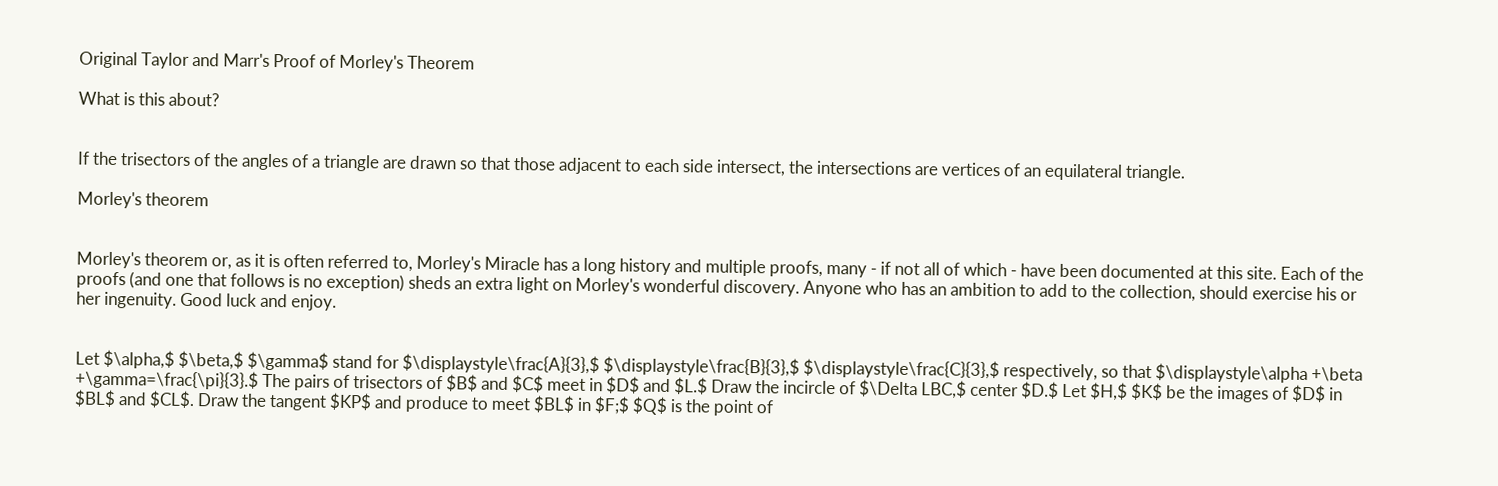Original Taylor and Marr's Proof of Morley's Theorem

What is this about?


If the trisectors of the angles of a triangle are drawn so that those adjacent to each side intersect, the intersections are vertices of an equilateral triangle.

Morley's theorem


Morley's theorem or, as it is often referred to, Morley's Miracle has a long history and multiple proofs, many - if not all of which - have been documented at this site. Each of the proofs (and one that follows is no exception) sheds an extra light on Morley's wonderful discovery. Anyone who has an ambition to add to the collection, should exercise his or her ingenuity. Good luck and enjoy.


Let $\alpha,$ $\beta,$ $\gamma$ stand for $\displaystyle\frac{A}{3},$ $\displaystyle\frac{B}{3},$ $\displaystyle\frac{C}{3},$ respectively, so that $\displaystyle\alpha +\beta +\gamma=\frac{\pi}{3}.$ The pairs of trisectors of $B$ and $C$ meet in $D$ and $L.$ Draw the incircle of $\Delta LBC,$ center $D.$ Let $H,$ $K$ be the images of $D$ in $BL$ and $CL$. Draw the tangent $KP$ and produce to meet $BL$ in $F;$ $Q$ is the point of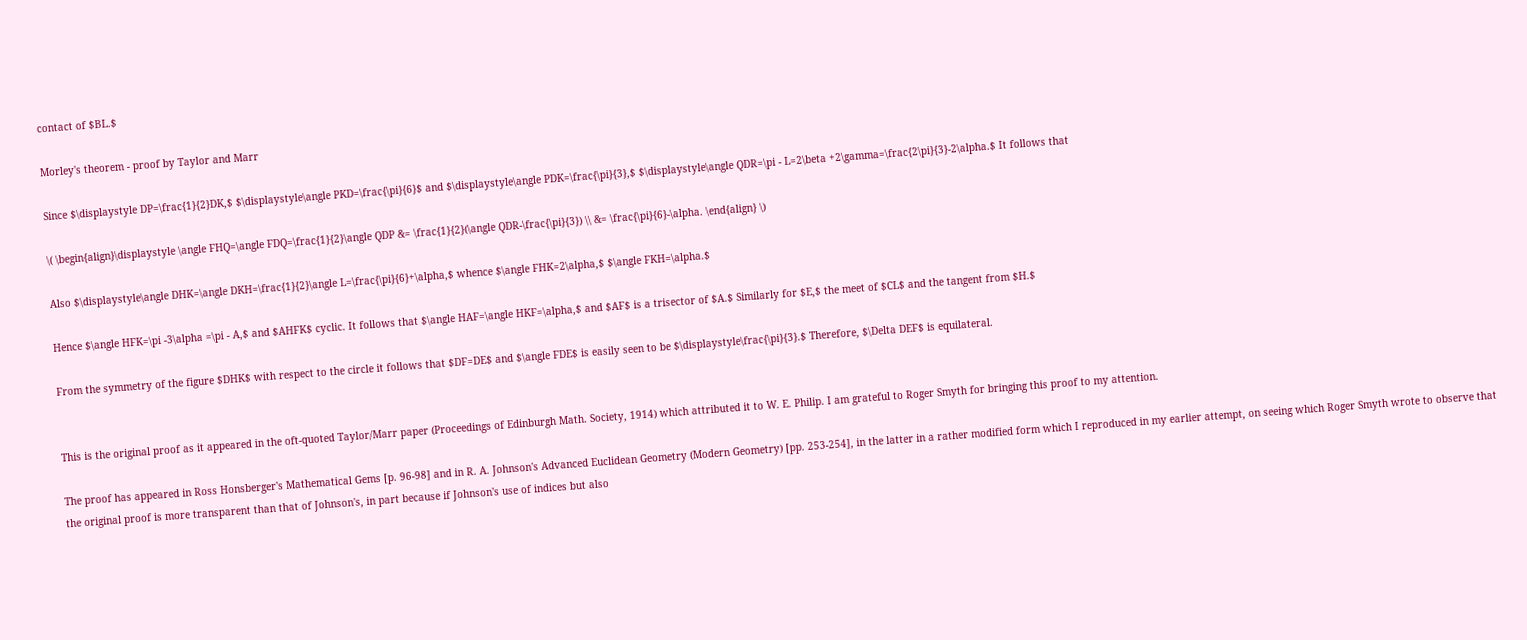contact of $BL.$

Morley's theorem - proof by Taylor and Marr

Since $\displaystyle DP=\frac{1}{2}DK,$ $\displaystyle\angle PKD=\frac{\pi}{6}$ and $\displaystyle\angle PDK=\frac{\pi}{3},$ $\displaystyle\angle QDR=\pi - L=2\beta +2\gamma=\frac{2\pi}{3}-2\alpha.$ It follows that

\( \begin{align}\displaystyle \angle FHQ=\angle FDQ=\frac{1}{2}\angle QDP &= \frac{1}{2}(\angle QDR-\frac{\pi}{3}) \\ &= \frac{\pi}{6}-\alpha. \end{align} \)

Also $\displaystyle\angle DHK=\angle DKH=\frac{1}{2}\angle L=\frac{\pi}{6}+\alpha,$ whence $\angle FHK=2\alpha,$ $\angle FKH=\alpha.$

Hence $\angle HFK=\pi -3\alpha =\pi - A,$ and $AHFK$ cyclic. It follows that $\angle HAF=\angle HKF=\alpha,$ and $AF$ is a trisector of $A.$ Similarly for $E,$ the meet of $CL$ and the tangent from $H.$

From the symmetry of the figure $DHK$ with respect to the circle it follows that $DF=DE$ and $\angle FDE$ is easily seen to be $\displaystyle\frac{\pi}{3}.$ Therefore, $\Delta DEF$ is equilateral.


This is the original proof as it appeared in the oft-quoted Taylor/Marr paper (Proceedings of Edinburgh Math. Society, 1914) which attributed it to W. E. Philip. I am grateful to Roger Smyth for bringing this proof to my attention.

The proof has appeared in Ross Honsberger's Mathematical Gems [p. 96-98] and in R. A. Johnson's Advanced Euclidean Geometry (Modern Geometry) [pp. 253-254], in the latter in a rather modified form which I reproduced in my earlier attempt, on seeing which Roger Smyth wrote to observe that the original proof is more transparent than that of Johnson's, in part because if Johnson's use of indices but also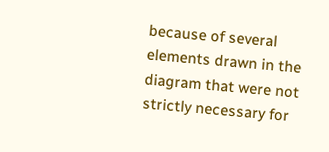because of several elements drawn in the diagram that were not strictly necessary for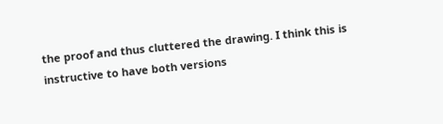the proof and thus cluttered the drawing. I think this is instructive to have both versions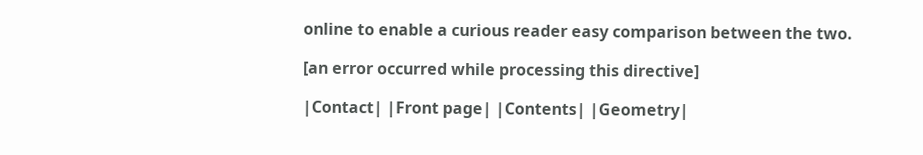online to enable a curious reader easy comparison between the two.

[an error occurred while processing this directive]

|Contact| |Front page| |Contents| |Geometry|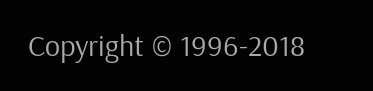Copyright © 1996-2018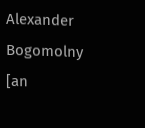Alexander Bogomolny
[an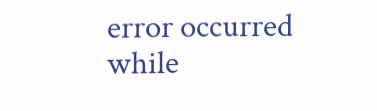error occurred while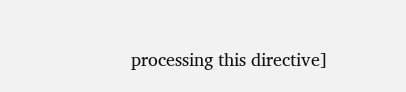processing this directive]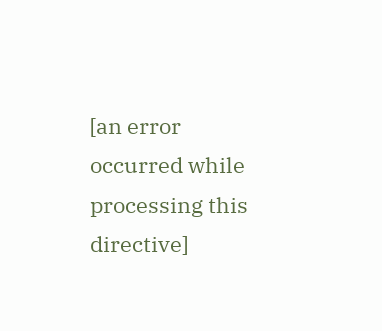[an error occurred while processing this directive]